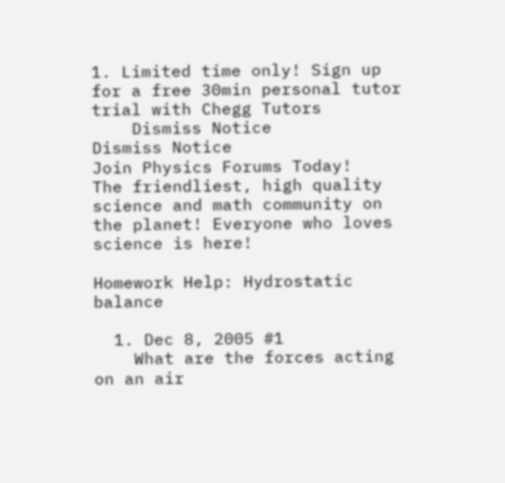1. Limited time only! Sign up for a free 30min personal tutor trial with Chegg Tutors
    Dismiss Notice
Dismiss Notice
Join Physics Forums Today!
The friendliest, high quality science and math community on the planet! Everyone who loves science is here!

Homework Help: Hydrostatic balance

  1. Dec 8, 2005 #1
    What are the forces acting on an air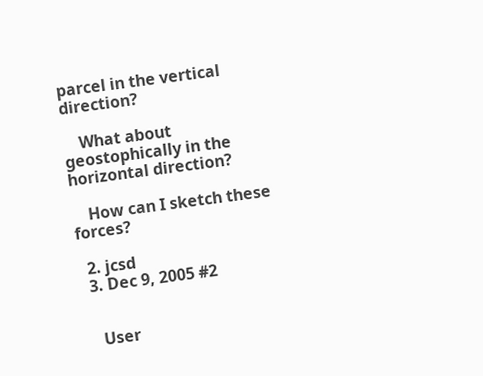parcel in the vertical direction?

    What about geostophically in the horizontal direction?

    How can I sketch these forces?

  2. jcsd
  3. Dec 9, 2005 #2


    User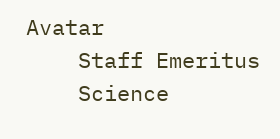Avatar
    Staff Emeritus
    Science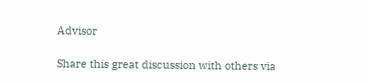Advisor

Share this great discussion with others via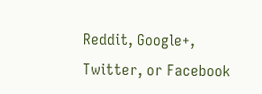Reddit, Google+, Twitter, or Facebook